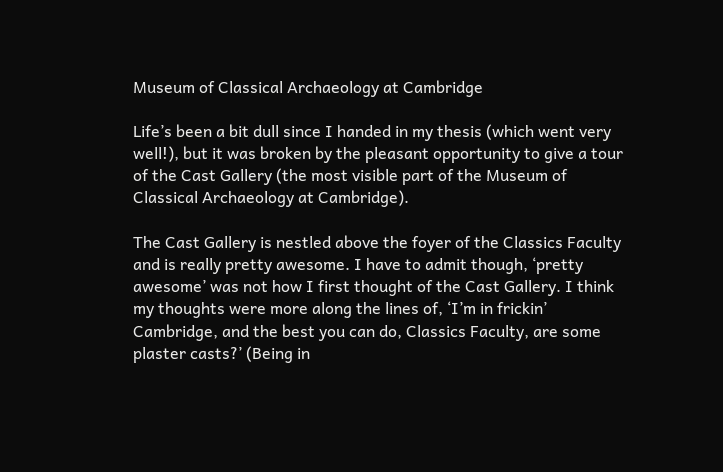Museum of Classical Archaeology at Cambridge

Life’s been a bit dull since I handed in my thesis (which went very well!), but it was broken by the pleasant opportunity to give a tour of the Cast Gallery (the most visible part of the Museum of Classical Archaeology at Cambridge).

The Cast Gallery is nestled above the foyer of the Classics Faculty and is really pretty awesome. I have to admit though, ‘pretty awesome’ was not how I first thought of the Cast Gallery. I think my thoughts were more along the lines of, ‘I’m in frickin’ Cambridge, and the best you can do, Classics Faculty, are some plaster casts?’ (Being in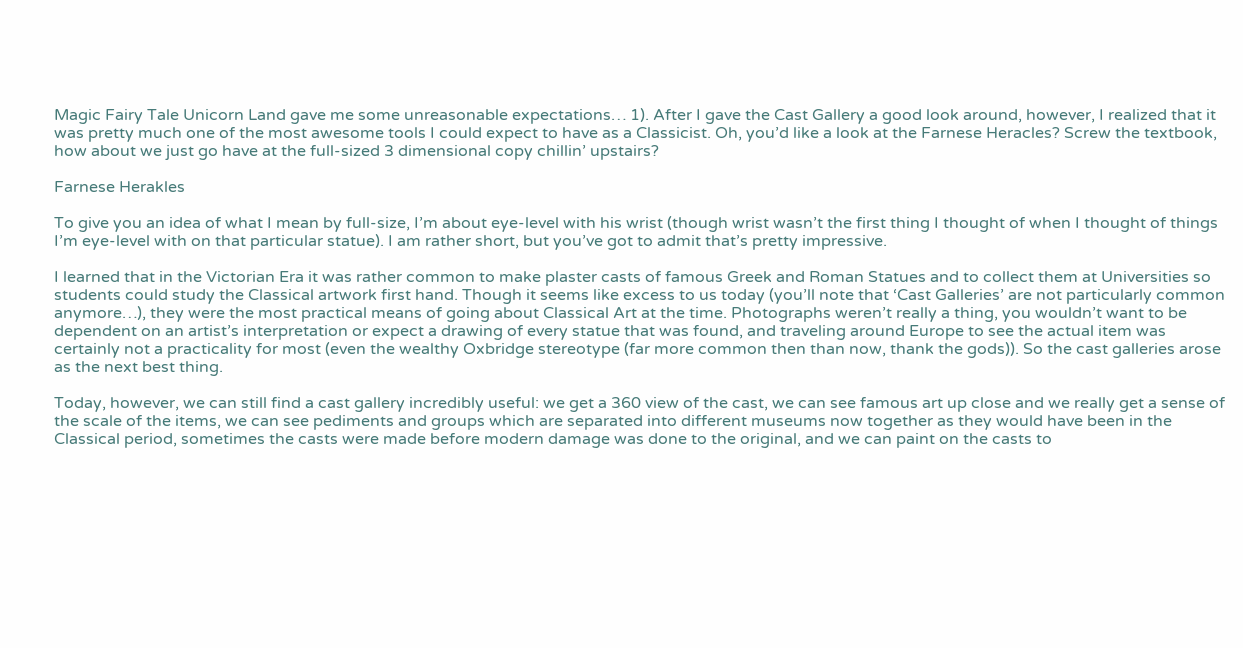Magic Fairy Tale Unicorn Land gave me some unreasonable expectations… 1). After I gave the Cast Gallery a good look around, however, I realized that it was pretty much one of the most awesome tools I could expect to have as a Classicist. Oh, you’d like a look at the Farnese Heracles? Screw the textbook, how about we just go have at the full-sized 3 dimensional copy chillin’ upstairs?

Farnese Herakles

To give you an idea of what I mean by full-size, I’m about eye-level with his wrist (though wrist wasn’t the first thing I thought of when I thought of things I’m eye-level with on that particular statue). I am rather short, but you’ve got to admit that’s pretty impressive.

I learned that in the Victorian Era it was rather common to make plaster casts of famous Greek and Roman Statues and to collect them at Universities so students could study the Classical artwork first hand. Though it seems like excess to us today (you’ll note that ‘Cast Galleries’ are not particularly common anymore…), they were the most practical means of going about Classical Art at the time. Photographs weren’t really a thing, you wouldn’t want to be dependent on an artist’s interpretation or expect a drawing of every statue that was found, and traveling around Europe to see the actual item was certainly not a practicality for most (even the wealthy Oxbridge stereotype (far more common then than now, thank the gods)). So the cast galleries arose as the next best thing.

Today, however, we can still find a cast gallery incredibly useful: we get a 360 view of the cast, we can see famous art up close and we really get a sense of the scale of the items, we can see pediments and groups which are separated into different museums now together as they would have been in the Classical period, sometimes the casts were made before modern damage was done to the original, and we can paint on the casts to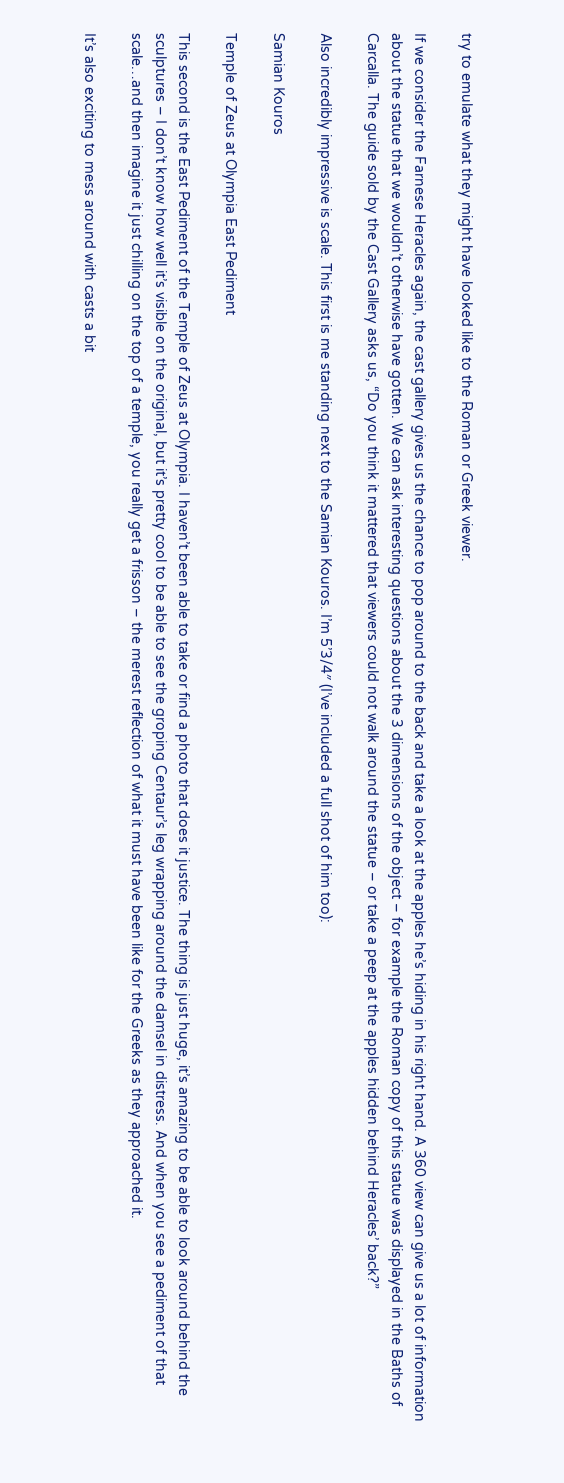try to emulate what they might have looked like to the Roman or Greek viewer.

If we consider the Farnese Heracles again, the cast gallery gives us the chance to pop around to the back and take a look at the apples he’s hiding in his right hand. A 360 view can give us a lot of information about the statue that we wouldn’t otherwise have gotten. We can ask interesting questions about the 3 dimensions of the object – for example the Roman copy of this statue was displayed in the Baths of Carcalla. The guide sold by the Cast Gallery asks us, “Do you think it mattered that viewers could not walk around the statue – or take a peep at the apples hidden behind Heracles’ back?”

Also incredibly impressive is scale. This first is me standing next to the Samian Kouros. I’m 5’3/4″ (I’ve included a full shot of him too):

Samian Kouros

Temple of Zeus at Olympia East Pediment

This second is the East Pediment of the Temple of Zeus at Olympia. I haven’t been able to take or find a photo that does it justice. The thing is just huge, it’s amazing to be able to look around behind the sculptures – I don’t know how well it’s visible on the original, but it’s pretty cool to be able to see the groping Centaur’s leg wrapping around the damsel in distress. And when you see a pediment of that scale…and then imagine it just chilling on the top of a temple, you really get a frisson – the merest reflection of what it must have been like for the Greeks as they approached it.

It’s also exciting to mess around with casts a bit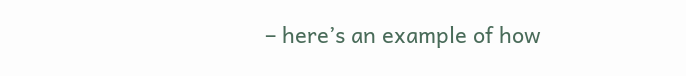– here’s an example of how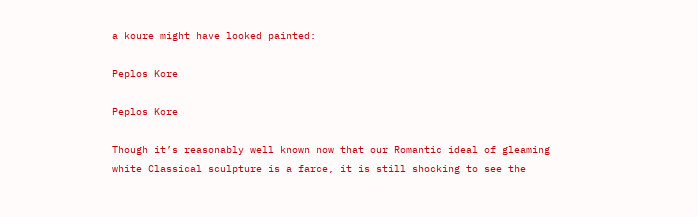a koure might have looked painted:

Peplos Kore

Peplos Kore

Though it’s reasonably well known now that our Romantic ideal of gleaming white Classical sculpture is a farce, it is still shocking to see the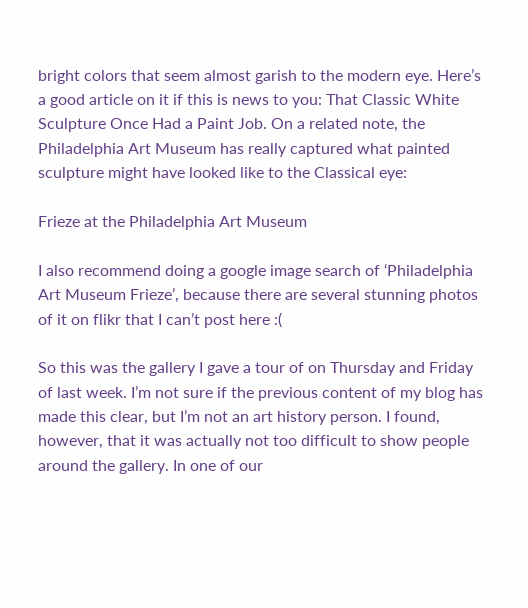bright colors that seem almost garish to the modern eye. Here’s a good article on it if this is news to you: That Classic White Sculpture Once Had a Paint Job. On a related note, the Philadelphia Art Museum has really captured what painted sculpture might have looked like to the Classical eye:

Frieze at the Philadelphia Art Museum

I also recommend doing a google image search of ‘Philadelphia Art Museum Frieze’, because there are several stunning photos of it on flikr that I can’t post here :(

So this was the gallery I gave a tour of on Thursday and Friday of last week. I’m not sure if the previous content of my blog has made this clear, but I’m not an art history person. I found, however, that it was actually not too difficult to show people around the gallery. In one of our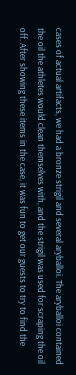cases of actual artifacts, we had a bronze strigil and several aryballoi. The aryballoi contained the oil the athletes would clean themselves with, and the strigil was used for scraping the oil off. After showing these items in the case, it was fun to get our guests to try to find the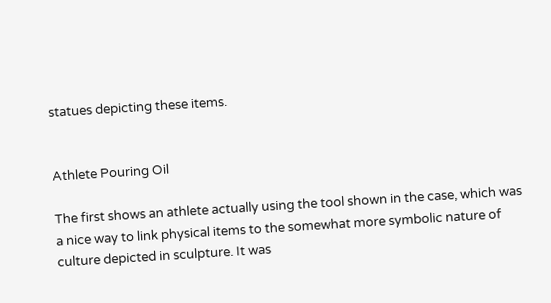statues depicting these items.


Athlete Pouring Oil

The first shows an athlete actually using the tool shown in the case, which was a nice way to link physical items to the somewhat more symbolic nature of culture depicted in sculpture. It was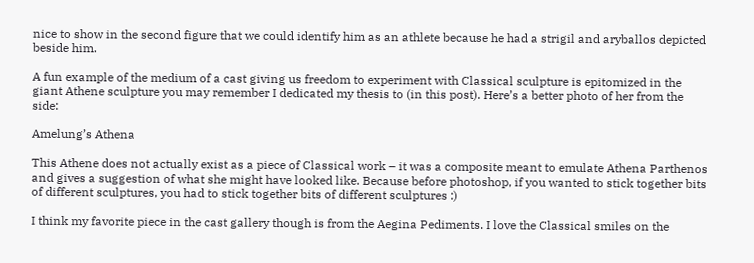nice to show in the second figure that we could identify him as an athlete because he had a strigil and aryballos depicted beside him.

A fun example of the medium of a cast giving us freedom to experiment with Classical sculpture is epitomized in the giant Athene sculpture you may remember I dedicated my thesis to (in this post). Here’s a better photo of her from the side:

Amelung’s Athena

This Athene does not actually exist as a piece of Classical work – it was a composite meant to emulate Athena Parthenos and gives a suggestion of what she might have looked like. Because before photoshop, if you wanted to stick together bits of different sculptures, you had to stick together bits of different sculptures :)

I think my favorite piece in the cast gallery though is from the Aegina Pediments. I love the Classical smiles on the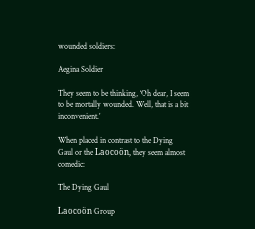wounded soldiers:

Aegina Soldier

They seem to be thinking, ‘Oh dear, I seem to be mortally wounded. Well, that is a bit inconvenient.’

When placed in contrast to the Dying Gaul or the Laocoön, they seem almost comedic:

The Dying Gaul

Laocoön Group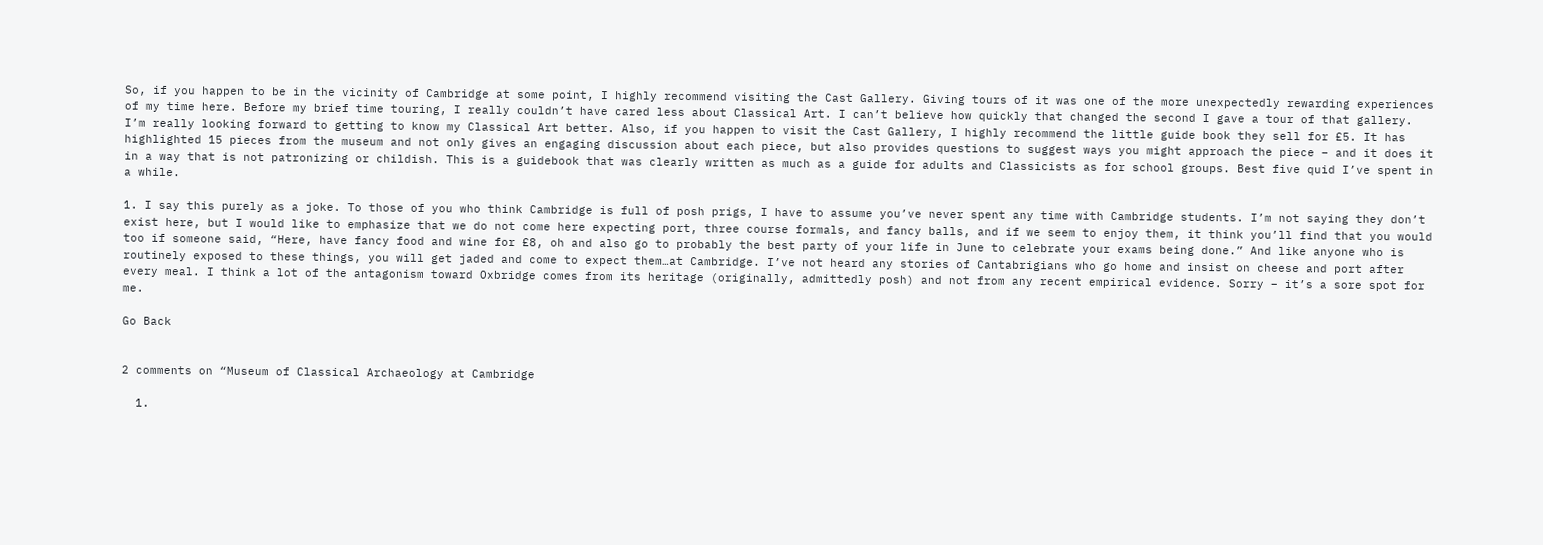So, if you happen to be in the vicinity of Cambridge at some point, I highly recommend visiting the Cast Gallery. Giving tours of it was one of the more unexpectedly rewarding experiences of my time here. Before my brief time touring, I really couldn’t have cared less about Classical Art. I can’t believe how quickly that changed the second I gave a tour of that gallery. I’m really looking forward to getting to know my Classical Art better. Also, if you happen to visit the Cast Gallery, I highly recommend the little guide book they sell for £5. It has highlighted 15 pieces from the museum and not only gives an engaging discussion about each piece, but also provides questions to suggest ways you might approach the piece – and it does it in a way that is not patronizing or childish. This is a guidebook that was clearly written as much as a guide for adults and Classicists as for school groups. Best five quid I’ve spent in a while.

1. I say this purely as a joke. To those of you who think Cambridge is full of posh prigs, I have to assume you’ve never spent any time with Cambridge students. I’m not saying they don’t exist here, but I would like to emphasize that we do not come here expecting port, three course formals, and fancy balls, and if we seem to enjoy them, it think you’ll find that you would too if someone said, “Here, have fancy food and wine for £8, oh and also go to probably the best party of your life in June to celebrate your exams being done.” And like anyone who is routinely exposed to these things, you will get jaded and come to expect them…at Cambridge. I’ve not heard any stories of Cantabrigians who go home and insist on cheese and port after every meal. I think a lot of the antagonism toward Oxbridge comes from its heritage (originally, admittedly posh) and not from any recent empirical evidence. Sorry – it’s a sore spot for me.

Go Back


2 comments on “Museum of Classical Archaeology at Cambridge

  1.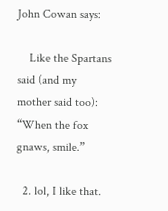John Cowan says:

    Like the Spartans said (and my mother said too): “When the fox gnaws, smile.”

  2. lol, I like that.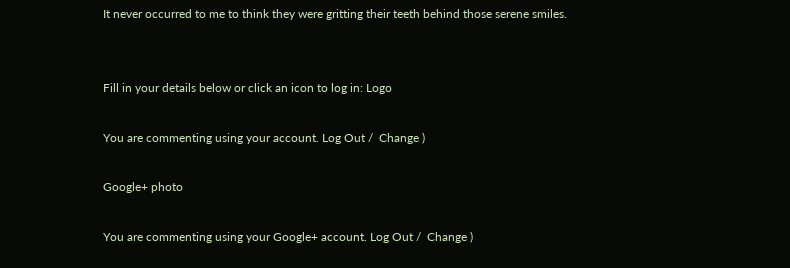It never occurred to me to think they were gritting their teeth behind those serene smiles.


Fill in your details below or click an icon to log in: Logo

You are commenting using your account. Log Out /  Change )

Google+ photo

You are commenting using your Google+ account. Log Out /  Change )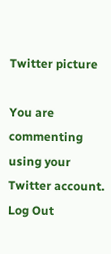Twitter picture

You are commenting using your Twitter account. Log Out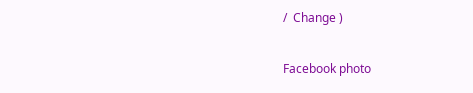/  Change )

Facebook photo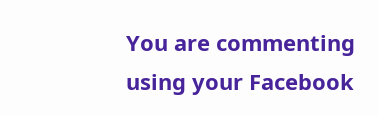You are commenting using your Facebook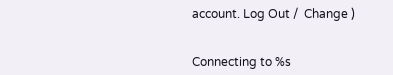account. Log Out /  Change )


Connecting to %s